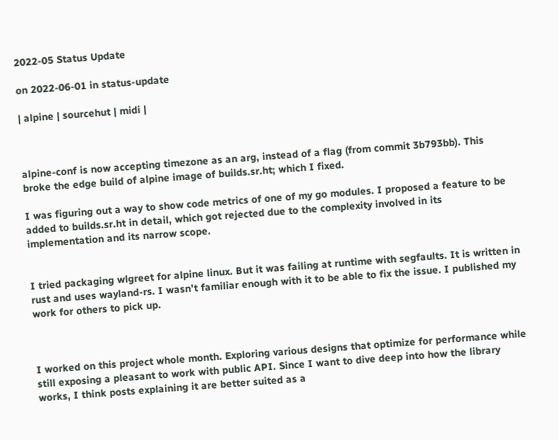2022-05 Status Update

on 2022-06-01 in status-update

| alpine | sourcehut | midi |



alpine-conf is now accepting timezone as an arg, instead of a flag (from commit 3b793bb). This broke the edge build of alpine image of builds.sr.ht; which I fixed.

I was figuring out a way to show code metrics of one of my go modules. I proposed a feature to be added to builds.sr.ht in detail, which got rejected due to the complexity involved in its implementation and its narrow scope.


I tried packaging wlgreet for alpine linux. But it was failing at runtime with segfaults. It is written in rust and uses wayland-rs. I wasn’t familiar enough with it to be able to fix the issue. I published my work for others to pick up.



I worked on this project whole month. Exploring various designs that optimize for performance while still exposing a pleasant to work with public API. Since I want to dive deep into how the library works, I think posts explaining it are better suited as a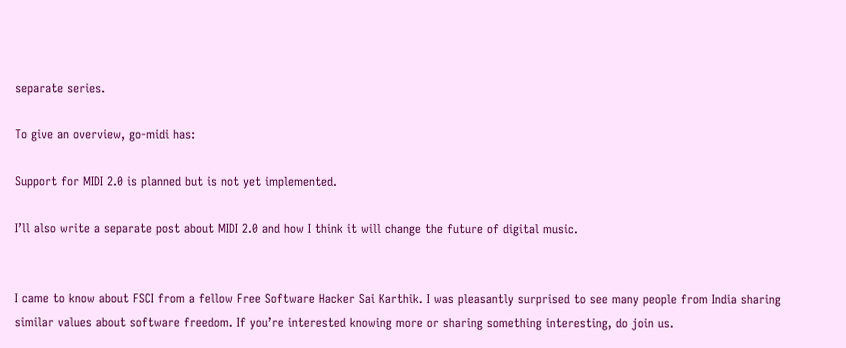separate series.

To give an overview, go-midi has:

Support for MIDI 2.0 is planned but is not yet implemented.

I’ll also write a separate post about MIDI 2.0 and how I think it will change the future of digital music.


I came to know about FSCI from a fellow Free Software Hacker Sai Karthik. I was pleasantly surprised to see many people from India sharing similar values about software freedom. If you’re interested knowing more or sharing something interesting, do join us.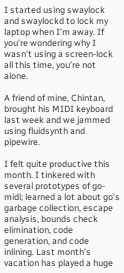I started using swaylock and swaylockd to lock my laptop when I’m away. If you’re wondering why I wasn’t using a screen-lock all this time, you’re not alone.

A friend of mine, Chintan, brought his MIDI keyboard last week and we jammed using fluidsynth and pipewire.

I felt quite productive this month. I tinkered with several prototypes of go-midi; learned a lot about go’s garbage collection, escape analysis, bounds check elimination, code generation, and code inlining. Last month’s vacation has played a huge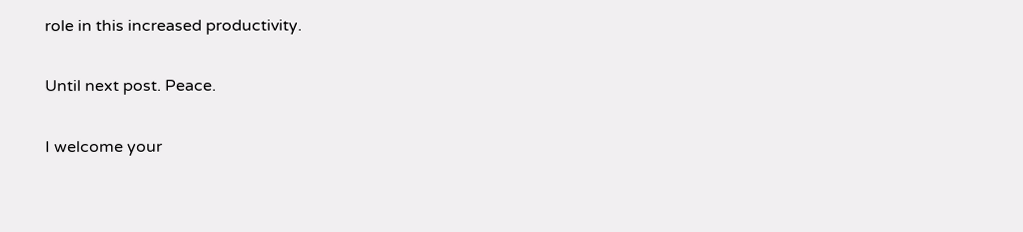role in this increased productivity.

Until next post. Peace.

I welcome your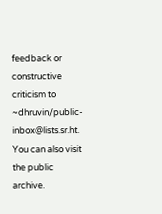feedback or constructive criticism to ~dhruvin/public-inbox@lists.sr.ht. You can also visit the public archive.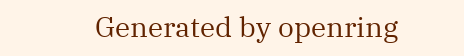Generated by openring